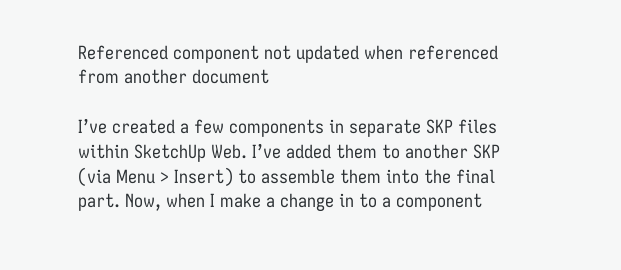Referenced component not updated when referenced from another document

I’ve created a few components in separate SKP files within SketchUp Web. I’ve added them to another SKP (via Menu > Insert) to assemble them into the final part. Now, when I make a change in to a component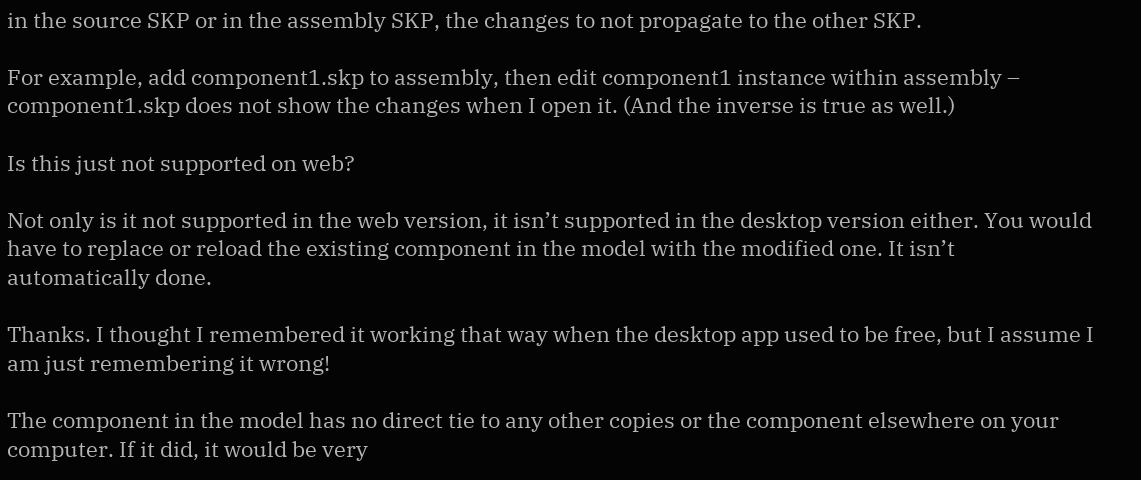in the source SKP or in the assembly SKP, the changes to not propagate to the other SKP.

For example, add component1.skp to assembly, then edit component1 instance within assembly – component1.skp does not show the changes when I open it. (And the inverse is true as well.)

Is this just not supported on web?

Not only is it not supported in the web version, it isn’t supported in the desktop version either. You would have to replace or reload the existing component in the model with the modified one. It isn’t automatically done.

Thanks. I thought I remembered it working that way when the desktop app used to be free, but I assume I am just remembering it wrong!

The component in the model has no direct tie to any other copies or the component elsewhere on your computer. If it did, it would be very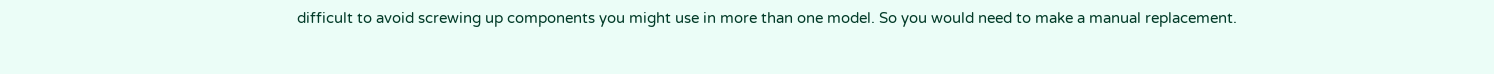difficult to avoid screwing up components you might use in more than one model. So you would need to make a manual replacement.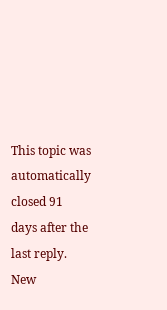This topic was automatically closed 91 days after the last reply. New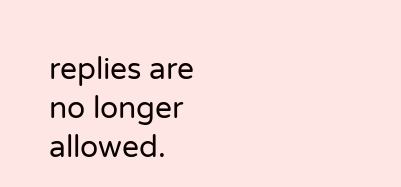replies are no longer allowed.